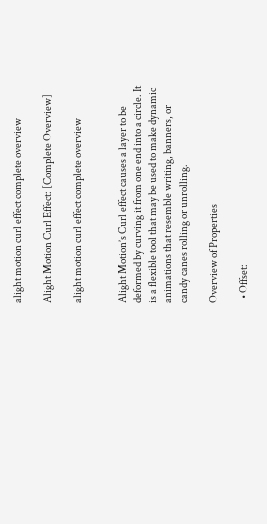alight motion curl effect complete overview

Alight Motion Curl Effect: [Complete Overview]

alight motion curl effect complete overview


Alight Motion’s Curl effect causes a layer to be deformed by curving it from one end into a circle. It is a flexible tool that may be used to make dynamic animations that resemble writing, banners, or candy canes rolling or unrolling.

Overview of Properties

  • Offset: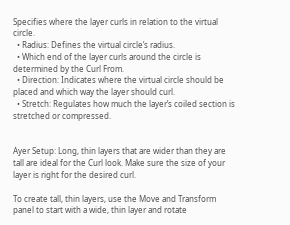Specifies where the layer curls in relation to the virtual circle.
  • Radius: Defines the virtual circle’s radius.
  • Which end of the layer curls around the circle is determined by the Curl From.
  • Direction: Indicates where the virtual circle should be placed and which way the layer should curl.
  • Stretch: Regulates how much the layer’s coiled section is stretched or compressed.


Ayer Setup: Long, thin layers that are wider than they are tall are ideal for the Curl look. Make sure the size of your layer is right for the desired curl.

To create tall, thin layers, use the Move and Transform panel to start with a wide, thin layer and rotate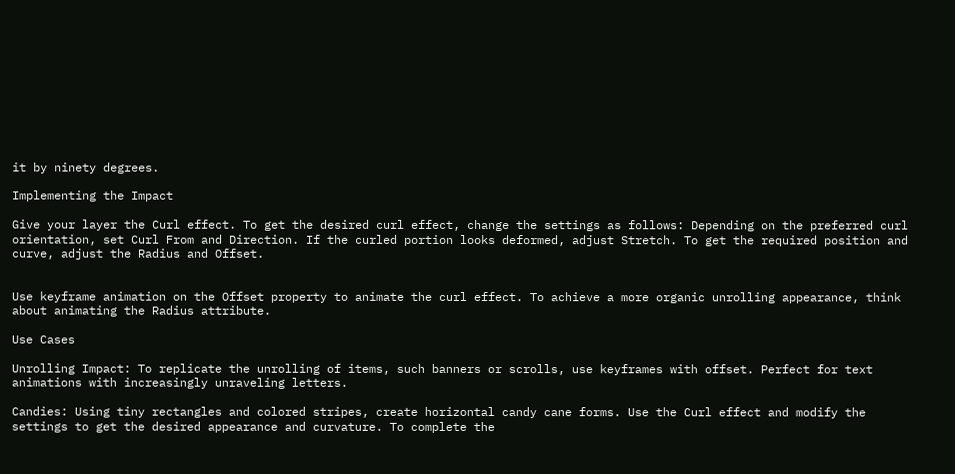it by ninety degrees.

Implementing the Impact

Give your layer the Curl effect. To get the desired curl effect, change the settings as follows: Depending on the preferred curl orientation, set Curl From and Direction. If the curled portion looks deformed, adjust Stretch. To get the required position and curve, adjust the Radius and Offset.


Use keyframe animation on the Offset property to animate the curl effect. To achieve a more organic unrolling appearance, think about animating the Radius attribute.

Use Cases

Unrolling Impact: To replicate the unrolling of items, such banners or scrolls, use keyframes with offset. Perfect for text animations with increasingly unraveling letters.

Candies: Using tiny rectangles and colored stripes, create horizontal candy cane forms. Use the Curl effect and modify the settings to get the desired appearance and curvature. To complete the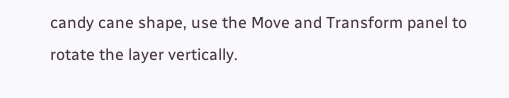candy cane shape, use the Move and Transform panel to rotate the layer vertically.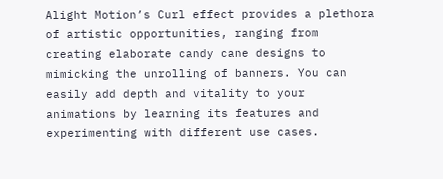Alight Motion’s Curl effect provides a plethora of artistic opportunities, ranging from creating elaborate candy cane designs to mimicking the unrolling of banners. You can easily add depth and vitality to your animations by learning its features and experimenting with different use cases.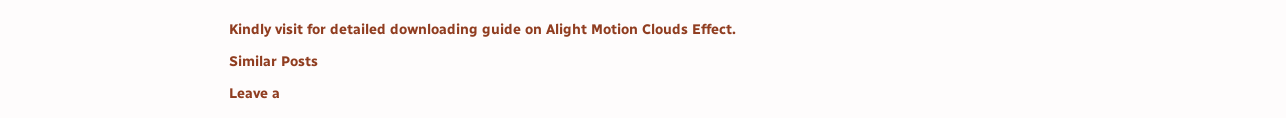Kindly visit for detailed downloading guide on Alight Motion Clouds Effect.

Similar Posts

Leave a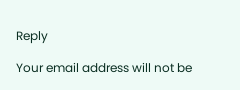Reply

Your email address will not be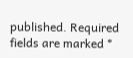published. Required fields are marked *